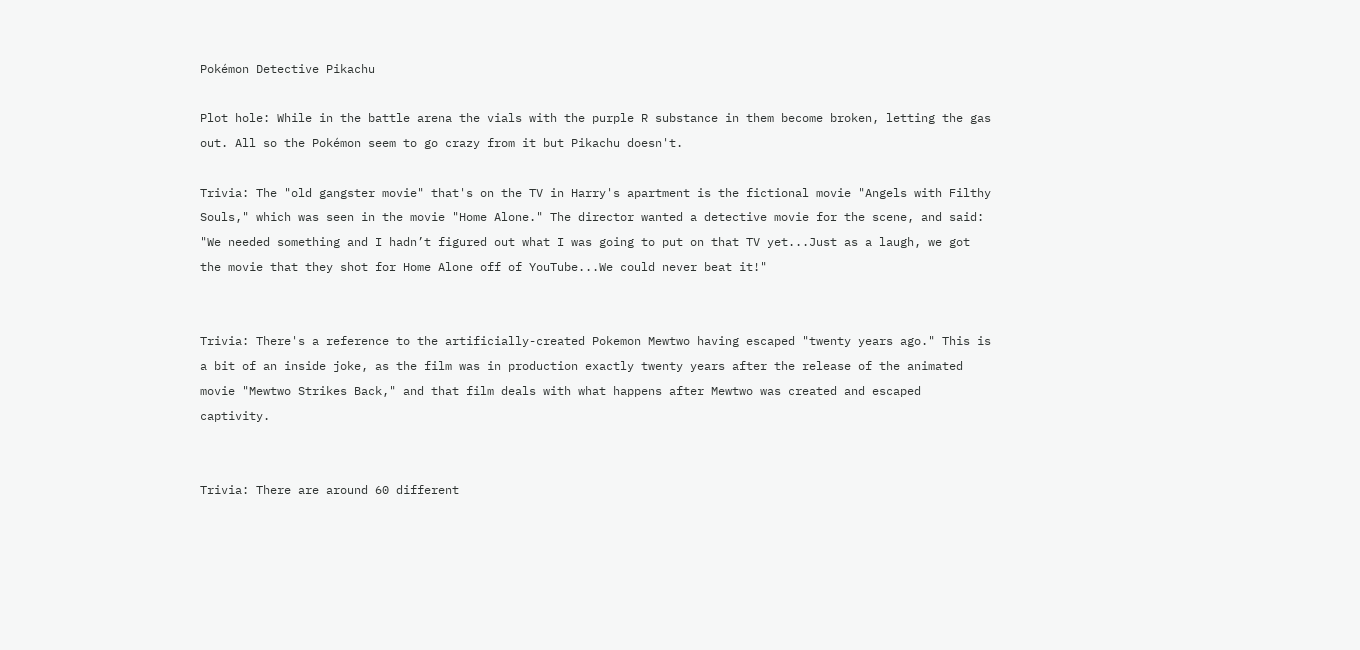Pokémon Detective Pikachu

Plot hole: While in the battle arena the vials with the purple R substance in them become broken, letting the gas out. All so the Pokémon seem to go crazy from it but Pikachu doesn't.

Trivia: The "old gangster movie" that's on the TV in Harry's apartment is the fictional movie "Angels with Filthy Souls," which was seen in the movie "Home Alone." The director wanted a detective movie for the scene, and said: "We needed something and I hadn’t figured out what I was going to put on that TV yet...Just as a laugh, we got the movie that they shot for Home Alone off of YouTube...We could never beat it!"


Trivia: There's a reference to the artificially-created Pokemon Mewtwo having escaped "twenty years ago." This is a bit of an inside joke, as the film was in production exactly twenty years after the release of the animated movie "Mewtwo Strikes Back," and that film deals with what happens after Mewtwo was created and escaped captivity.


Trivia: There are around 60 different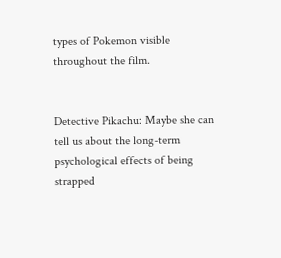types of Pokemon visible throughout the film.


Detective Pikachu: Maybe she can tell us about the long-term psychological effects of being strapped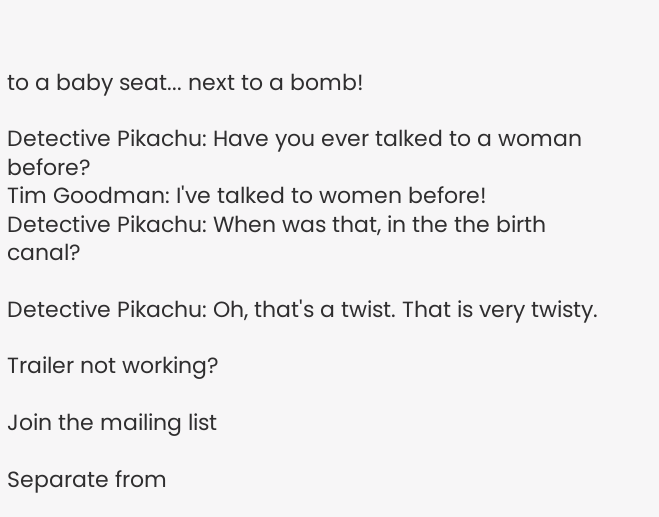to a baby seat... next to a bomb!

Detective Pikachu: Have you ever talked to a woman before?
Tim Goodman: I've talked to women before!
Detective Pikachu: When was that, in the the birth canal?

Detective Pikachu: Oh, that's a twist. That is very twisty.

Trailer not working?

Join the mailing list

Separate from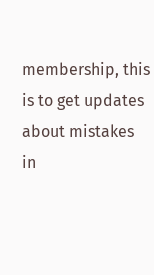membership, this is to get updates about mistakes in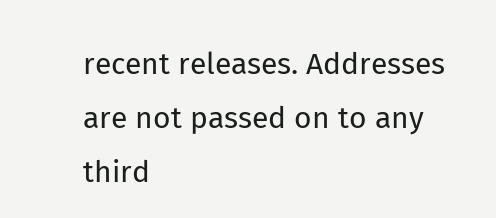recent releases. Addresses are not passed on to any third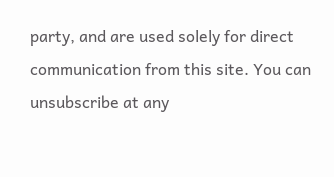party, and are used solely for direct communication from this site. You can unsubscribe at any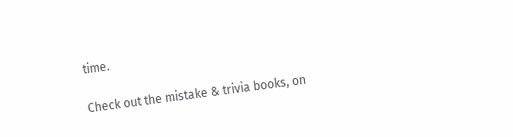time.

Check out the mistake & trivia books, on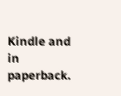Kindle and in paperback.